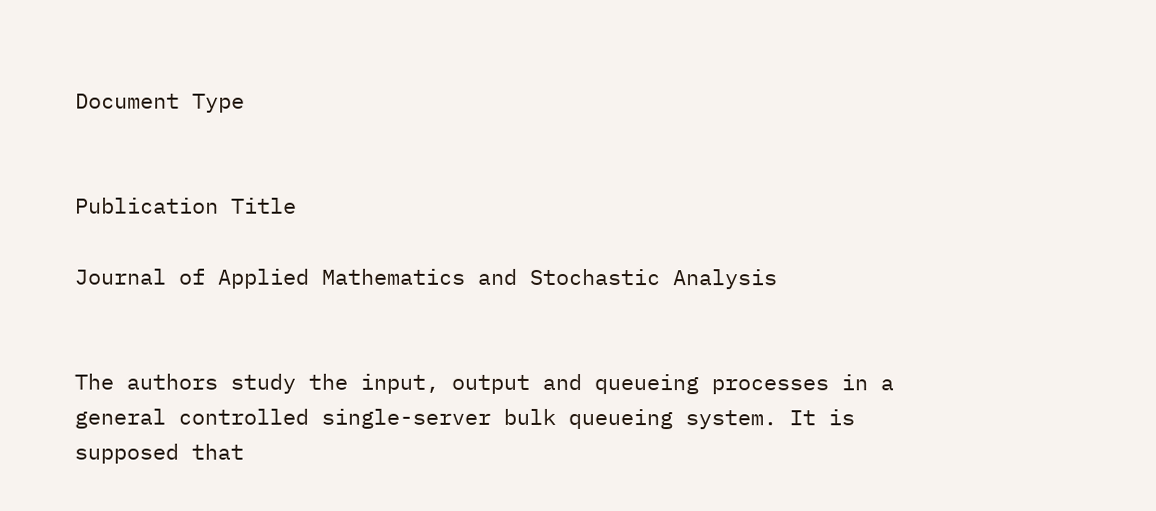Document Type


Publication Title

Journal of Applied Mathematics and Stochastic Analysis


The authors study the input, output and queueing processes in a general controlled single-server bulk queueing system. It is supposed that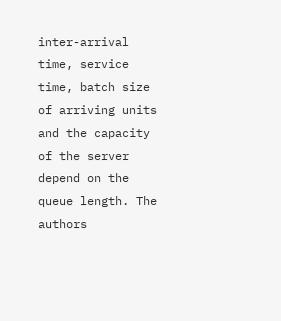inter-arrival time, service time, batch size of arriving units and the capacity of the server depend on the queue length. The authors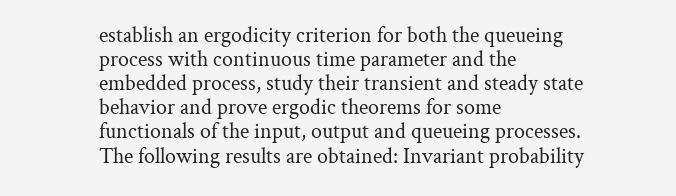establish an ergodicity criterion for both the queueing process with continuous time parameter and the embedded process, study their transient and steady state behavior and prove ergodic theorems for some functionals of the input, output and queueing processes. The following results are obtained: Invariant probability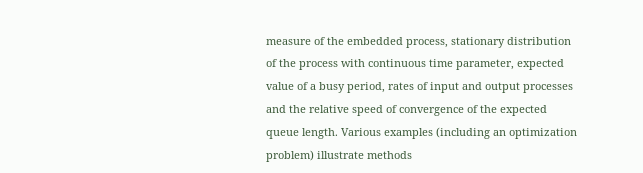measure of the embedded process, stationary distribution of the process with continuous time parameter, expected value of a busy period, rates of input and output processes and the relative speed of convergence of the expected queue length. Various examples (including an optimization problem) illustrate methods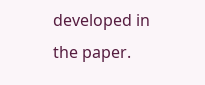developed in the paper.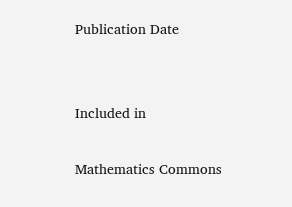Publication Date


Included in

Mathematics Commons